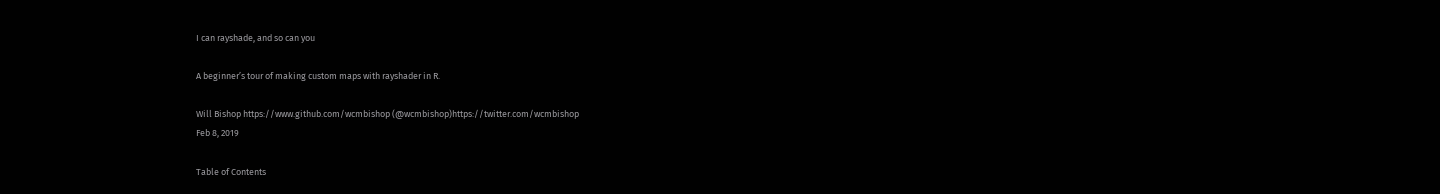I can rayshade, and so can you

A beginner’s tour of making custom maps with rayshader in R.

Will Bishop https://www.github.com/wcmbishop (@wcmbishop)https://twitter.com/wcmbishop
Feb 8, 2019

Table of Contents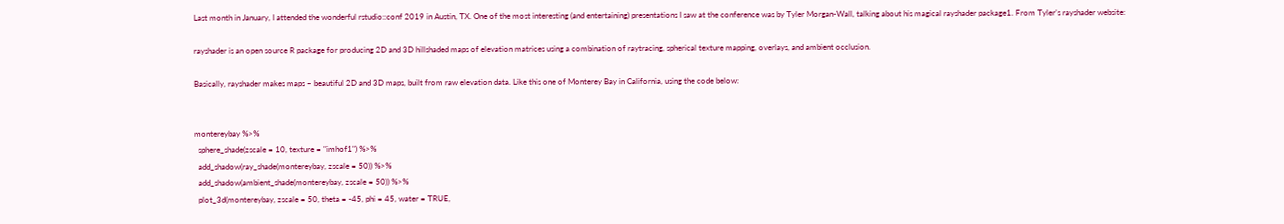Last month in January, I attended the wonderful rstudio::conf 2019 in Austin, TX. One of the most interesting (and entertaining) presentations I saw at the conference was by Tyler Morgan-Wall, talking about his magical rayshader package1. From Tyler’s rayshader website:

rayshader is an open source R package for producing 2D and 3D hillshaded maps of elevation matrices using a combination of raytracing, spherical texture mapping, overlays, and ambient occlusion.

Basically, rayshader makes maps – beautiful 2D and 3D maps, built from raw elevation data. Like this one of Monterey Bay in California, using the code below:


montereybay %>%
  sphere_shade(zscale = 10, texture = "imhof1") %>%
  add_shadow(ray_shade(montereybay, zscale = 50)) %>%
  add_shadow(ambient_shade(montereybay, zscale = 50)) %>%
  plot_3d(montereybay, zscale = 50, theta = -45, phi = 45, water = TRUE,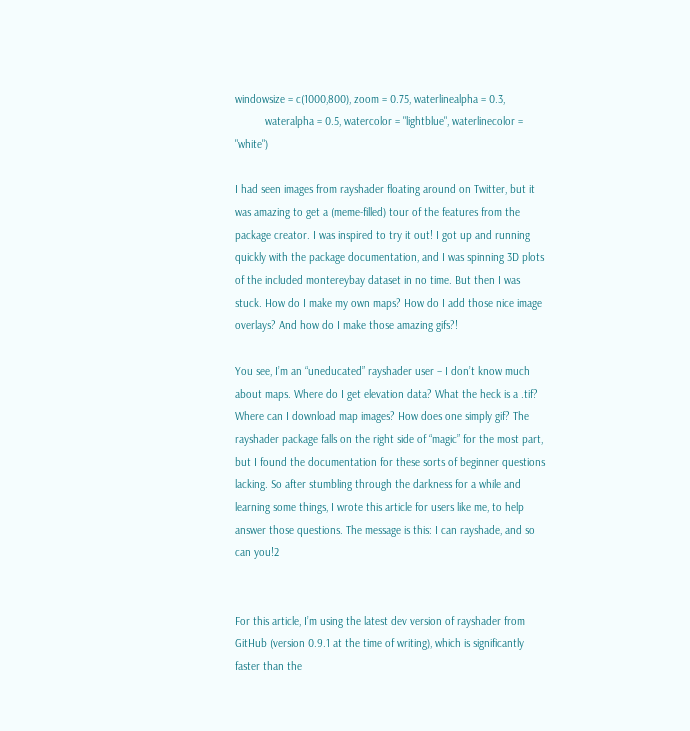windowsize = c(1000,800), zoom = 0.75, waterlinealpha = 0.3,
          wateralpha = 0.5, watercolor = "lightblue", waterlinecolor = "white")

I had seen images from rayshader floating around on Twitter, but it was amazing to get a (meme-filled) tour of the features from the package creator. I was inspired to try it out! I got up and running quickly with the package documentation, and I was spinning 3D plots of the included montereybay dataset in no time. But then I was stuck. How do I make my own maps? How do I add those nice image overlays? And how do I make those amazing gifs?!

You see, I’m an “uneducated” rayshader user – I don’t know much about maps. Where do I get elevation data? What the heck is a .tif? Where can I download map images? How does one simply gif? The rayshader package falls on the right side of “magic” for the most part, but I found the documentation for these sorts of beginner questions lacking. So after stumbling through the darkness for a while and learning some things, I wrote this article for users like me, to help answer those questions. The message is this: I can rayshade, and so can you!2


For this article, I’m using the latest dev version of rayshader from GitHub (version 0.9.1 at the time of writing), which is significantly faster than the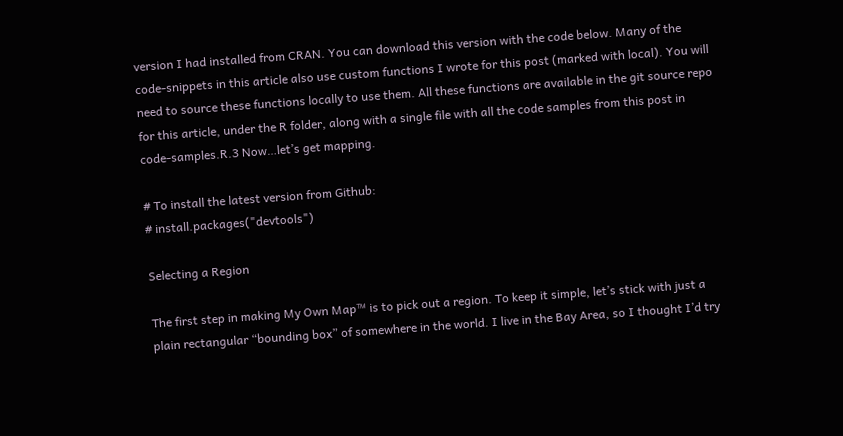version I had installed from CRAN. You can download this version with the code below. Many of the code-snippets in this article also use custom functions I wrote for this post (marked with local). You will need to source these functions locally to use them. All these functions are available in the git source repo for this article, under the R folder, along with a single file with all the code samples from this post in code-samples.R.3 Now…let’s get mapping.

# To install the latest version from Github:
# install.packages("devtools")

Selecting a Region

The first step in making My Own Map™ is to pick out a region. To keep it simple, let’s stick with just a plain rectangular “bounding box” of somewhere in the world. I live in the Bay Area, so I thought I’d try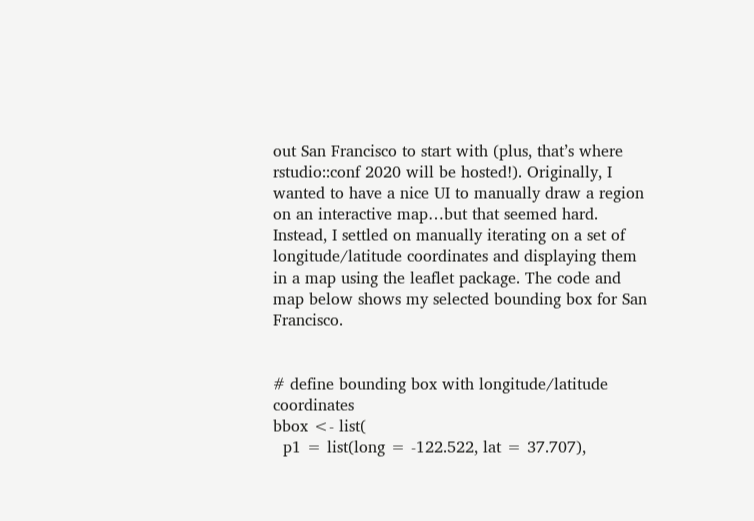out San Francisco to start with (plus, that’s where rstudio::conf 2020 will be hosted!). Originally, I wanted to have a nice UI to manually draw a region on an interactive map…but that seemed hard. Instead, I settled on manually iterating on a set of longitude/latitude coordinates and displaying them in a map using the leaflet package. The code and map below shows my selected bounding box for San Francisco.


# define bounding box with longitude/latitude coordinates
bbox <- list(
  p1 = list(long = -122.522, lat = 37.707),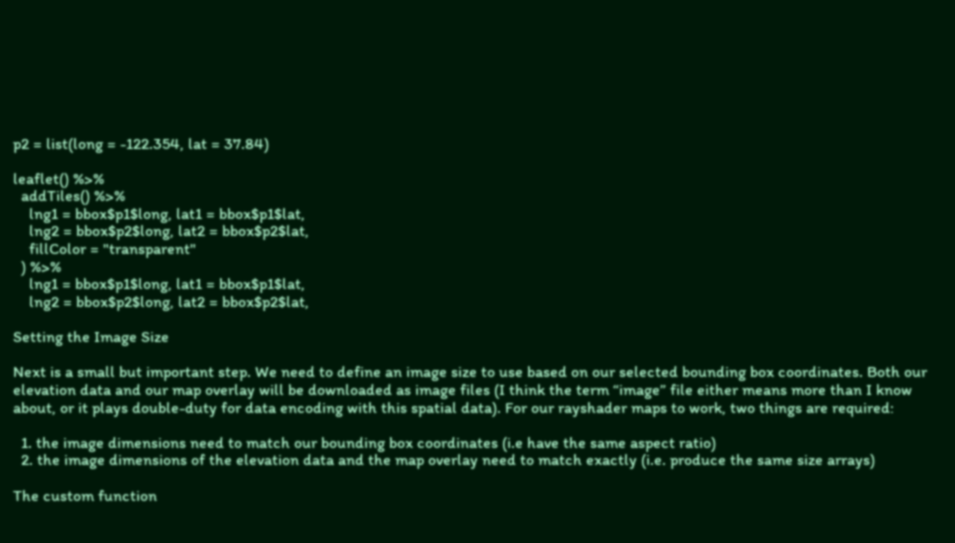p2 = list(long = -122.354, lat = 37.84)

leaflet() %>%
  addTiles() %>%
    lng1 = bbox$p1$long, lat1 = bbox$p1$lat,
    lng2 = bbox$p2$long, lat2 = bbox$p2$lat,
    fillColor = "transparent"
  ) %>%
    lng1 = bbox$p1$long, lat1 = bbox$p1$lat,
    lng2 = bbox$p2$long, lat2 = bbox$p2$lat,

Setting the Image Size

Next is a small but important step. We need to define an image size to use based on our selected bounding box coordinates. Both our elevation data and our map overlay will be downloaded as image files (I think the term “image” file either means more than I know about, or it plays double-duty for data encoding with this spatial data). For our rayshader maps to work, two things are required:

  1. the image dimensions need to match our bounding box coordinates (i.e have the same aspect ratio)
  2. the image dimensions of the elevation data and the map overlay need to match exactly (i.e. produce the same size arrays)

The custom function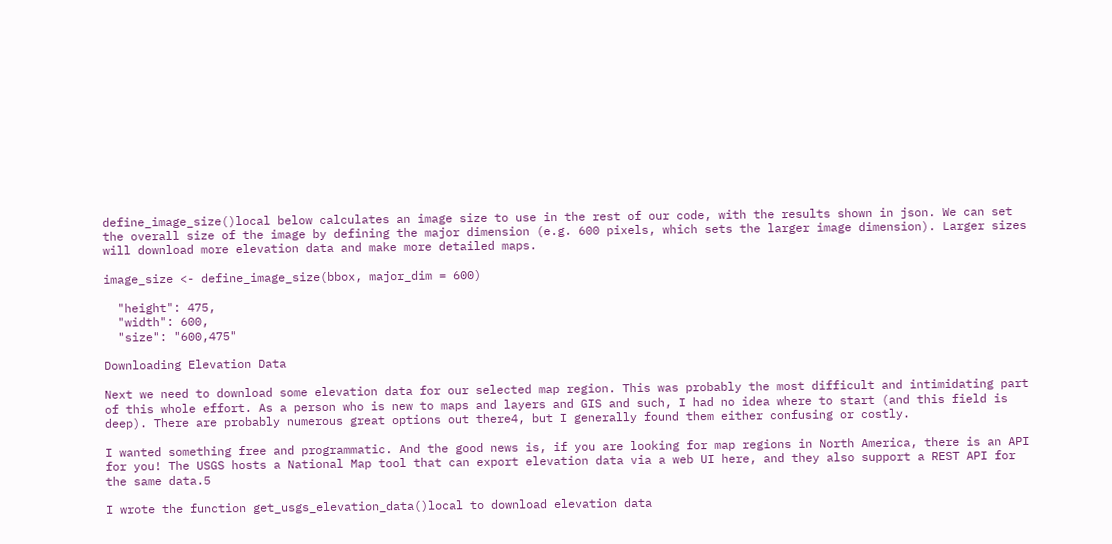define_image_size()local below calculates an image size to use in the rest of our code, with the results shown in json. We can set the overall size of the image by defining the major dimension (e.g. 600 pixels, which sets the larger image dimension). Larger sizes will download more elevation data and make more detailed maps.

image_size <- define_image_size(bbox, major_dim = 600)

  "height": 475,
  "width": 600,
  "size": "600,475"

Downloading Elevation Data

Next we need to download some elevation data for our selected map region. This was probably the most difficult and intimidating part of this whole effort. As a person who is new to maps and layers and GIS and such, I had no idea where to start (and this field is deep). There are probably numerous great options out there4, but I generally found them either confusing or costly.

I wanted something free and programmatic. And the good news is, if you are looking for map regions in North America, there is an API for you! The USGS hosts a National Map tool that can export elevation data via a web UI here, and they also support a REST API for the same data.5

I wrote the function get_usgs_elevation_data()local to download elevation data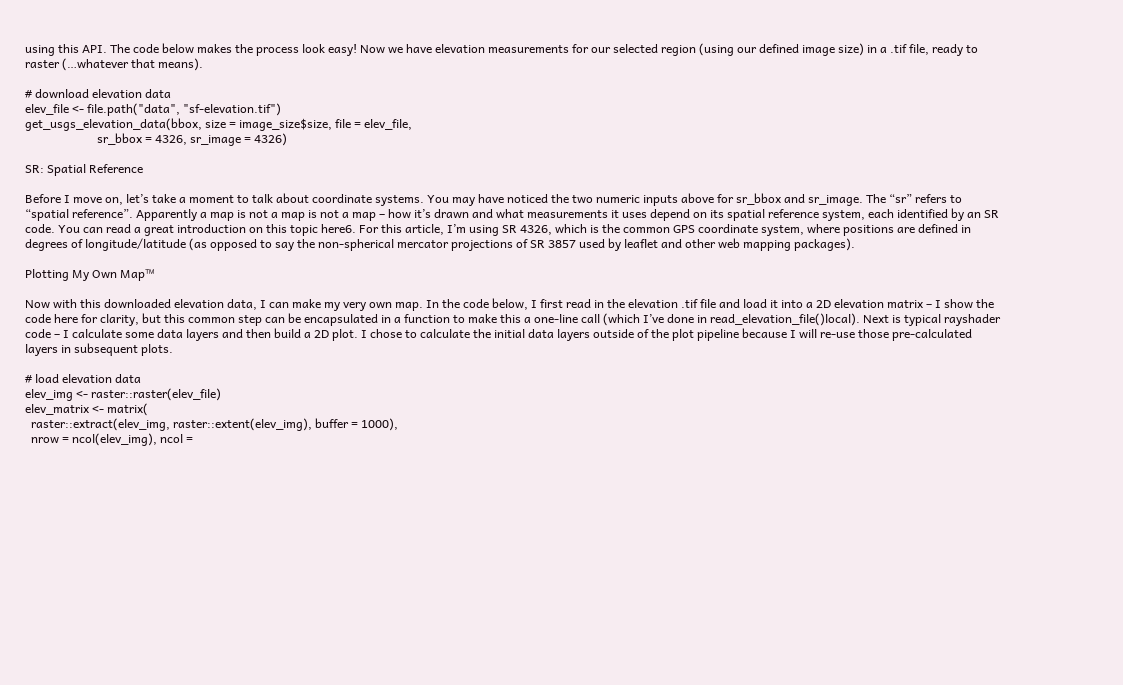using this API. The code below makes the process look easy! Now we have elevation measurements for our selected region (using our defined image size) in a .tif file, ready to raster (…whatever that means).

# download elevation data
elev_file <- file.path("data", "sf-elevation.tif")
get_usgs_elevation_data(bbox, size = image_size$size, file = elev_file,
                        sr_bbox = 4326, sr_image = 4326)

SR: Spatial Reference

Before I move on, let’s take a moment to talk about coordinate systems. You may have noticed the two numeric inputs above for sr_bbox and sr_image. The “sr” refers to “spatial reference”. Apparently a map is not a map is not a map – how it’s drawn and what measurements it uses depend on its spatial reference system, each identified by an SR code. You can read a great introduction on this topic here6. For this article, I’m using SR 4326, which is the common GPS coordinate system, where positions are defined in degrees of longitude/latitude (as opposed to say the non-spherical mercator projections of SR 3857 used by leaflet and other web mapping packages).

Plotting My Own Map™

Now with this downloaded elevation data, I can make my very own map. In the code below, I first read in the elevation .tif file and load it into a 2D elevation matrix – I show the code here for clarity, but this common step can be encapsulated in a function to make this a one-line call (which I’ve done in read_elevation_file()local). Next is typical rayshader code – I calculate some data layers and then build a 2D plot. I chose to calculate the initial data layers outside of the plot pipeline because I will re-use those pre-calculated layers in subsequent plots.

# load elevation data
elev_img <- raster::raster(elev_file)
elev_matrix <- matrix(
  raster::extract(elev_img, raster::extent(elev_img), buffer = 1000),
  nrow = ncol(elev_img), ncol =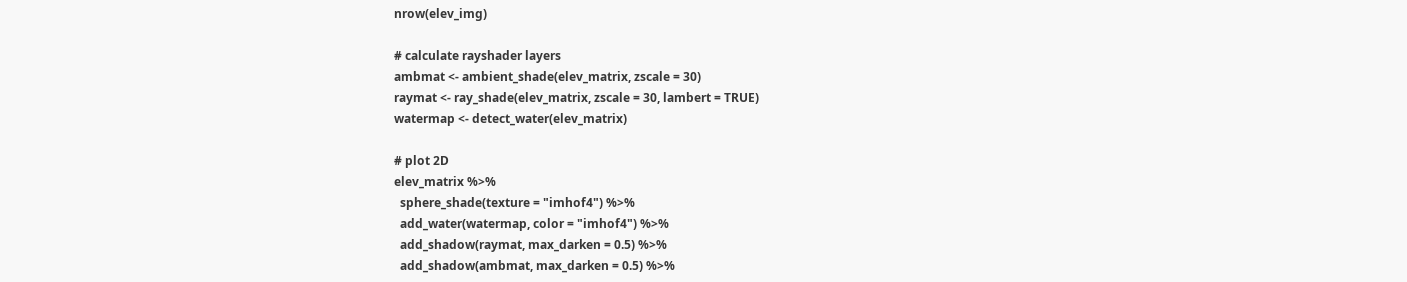nrow(elev_img)

# calculate rayshader layers
ambmat <- ambient_shade(elev_matrix, zscale = 30)
raymat <- ray_shade(elev_matrix, zscale = 30, lambert = TRUE)
watermap <- detect_water(elev_matrix)

# plot 2D
elev_matrix %>%
  sphere_shade(texture = "imhof4") %>%
  add_water(watermap, color = "imhof4") %>%
  add_shadow(raymat, max_darken = 0.5) %>%
  add_shadow(ambmat, max_darken = 0.5) %>%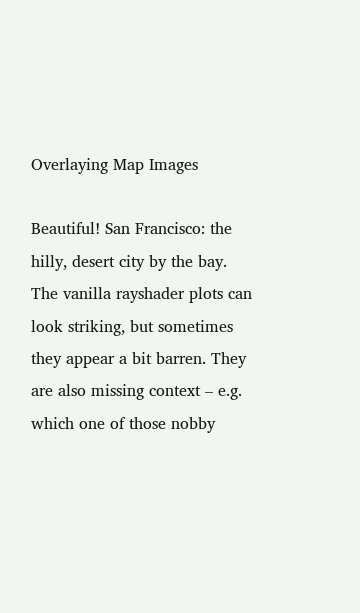Overlaying Map Images

Beautiful! San Francisco: the hilly, desert city by the bay. The vanilla rayshader plots can look striking, but sometimes they appear a bit barren. They are also missing context – e.g. which one of those nobby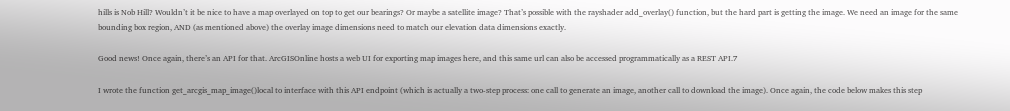hills is Nob Hill? Wouldn’t it be nice to have a map overlayed on top to get our bearings? Or maybe a satellite image? That’s possible with the rayshader add_overlay() function, but the hard part is getting the image. We need an image for the same bounding box region, AND (as mentioned above) the overlay image dimensions need to match our elevation data dimensions exactly.

Good news! Once again, there’s an API for that. ArcGISOnline hosts a web UI for exporting map images here, and this same url can also be accessed programmatically as a REST API.7

I wrote the function get_arcgis_map_image()local to interface with this API endpoint (which is actually a two-step process: one call to generate an image, another call to download the image). Once again, the code below makes this step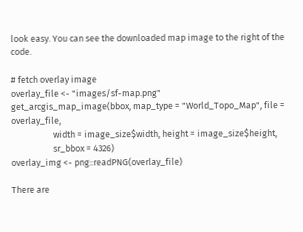look easy. You can see the downloaded map image to the right of the code.

# fetch overlay image
overlay_file <- "images/sf-map.png"
get_arcgis_map_image(bbox, map_type = "World_Topo_Map", file = overlay_file,
                     width = image_size$width, height = image_size$height,
                     sr_bbox = 4326)
overlay_img <- png::readPNG(overlay_file)

There are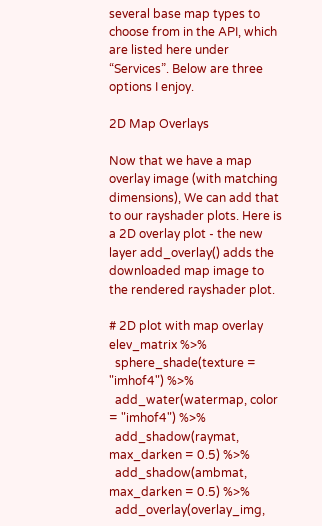several base map types to choose from in the API, which are listed here under “Services”. Below are three options I enjoy.

2D Map Overlays

Now that we have a map overlay image (with matching dimensions), We can add that to our rayshader plots. Here is a 2D overlay plot - the new layer add_overlay() adds the downloaded map image to the rendered rayshader plot.

# 2D plot with map overlay
elev_matrix %>%
  sphere_shade(texture = "imhof4") %>%
  add_water(watermap, color = "imhof4") %>%
  add_shadow(raymat, max_darken = 0.5) %>%
  add_shadow(ambmat, max_darken = 0.5) %>%
  add_overlay(overlay_img,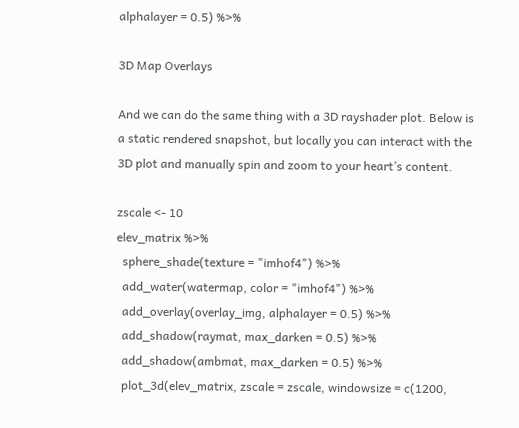alphalayer = 0.5) %>%

3D Map Overlays

And we can do the same thing with a 3D rayshader plot. Below is a static rendered snapshot, but locally you can interact with the 3D plot and manually spin and zoom to your heart’s content.

zscale <- 10
elev_matrix %>%
  sphere_shade(texture = "imhof4") %>%
  add_water(watermap, color = "imhof4") %>%
  add_overlay(overlay_img, alphalayer = 0.5) %>%
  add_shadow(raymat, max_darken = 0.5) %>%
  add_shadow(ambmat, max_darken = 0.5) %>%
  plot_3d(elev_matrix, zscale = zscale, windowsize = c(1200,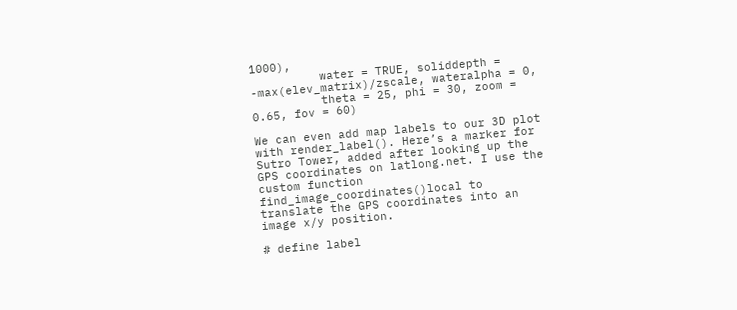1000),
          water = TRUE, soliddepth = -max(elev_matrix)/zscale, wateralpha = 0,
          theta = 25, phi = 30, zoom = 0.65, fov = 60)

We can even add map labels to our 3D plot with render_label(). Here’s a marker for Sutro Tower, added after looking up the GPS coordinates on latlong.net. I use the custom function find_image_coordinates()local to translate the GPS coordinates into an image x/y position.

# define label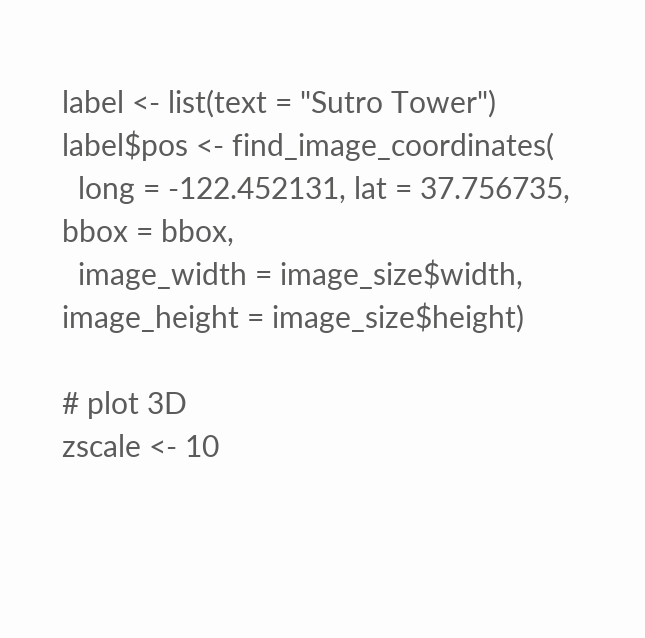label <- list(text = "Sutro Tower")
label$pos <- find_image_coordinates(
  long = -122.452131, lat = 37.756735, bbox = bbox,
  image_width = image_size$width, image_height = image_size$height)

# plot 3D
zscale <- 10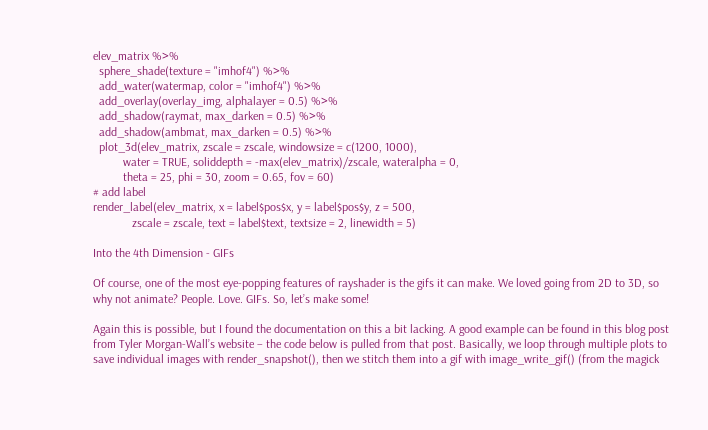elev_matrix %>%
  sphere_shade(texture = "imhof4") %>%
  add_water(watermap, color = "imhof4") %>%
  add_overlay(overlay_img, alphalayer = 0.5) %>%
  add_shadow(raymat, max_darken = 0.5) %>%
  add_shadow(ambmat, max_darken = 0.5) %>%
  plot_3d(elev_matrix, zscale = zscale, windowsize = c(1200, 1000),
          water = TRUE, soliddepth = -max(elev_matrix)/zscale, wateralpha = 0,
          theta = 25, phi = 30, zoom = 0.65, fov = 60)
# add label
render_label(elev_matrix, x = label$pos$x, y = label$pos$y, z = 500,
             zscale = zscale, text = label$text, textsize = 2, linewidth = 5)

Into the 4th Dimension - GIFs

Of course, one of the most eye-popping features of rayshader is the gifs it can make. We loved going from 2D to 3D, so why not animate? People. Love. GIFs. So, let’s make some!

Again this is possible, but I found the documentation on this a bit lacking. A good example can be found in this blog post from Tyler Morgan-Wall’s website – the code below is pulled from that post. Basically, we loop through multiple plots to save individual images with render_snapshot(), then we stitch them into a gif with image_write_gif() (from the magick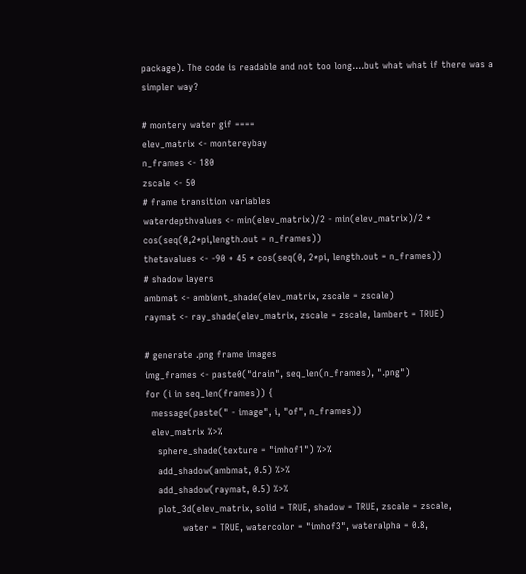package). The code is readable and not too long….but what what if there was a simpler way?

# montery water gif ====
elev_matrix <- montereybay
n_frames <- 180
zscale <- 50
# frame transition variables
waterdepthvalues <- min(elev_matrix)/2 - min(elev_matrix)/2 * cos(seq(0,2*pi,length.out = n_frames))
thetavalues <- -90 + 45 * cos(seq(0, 2*pi, length.out = n_frames))
# shadow layers
ambmat <- ambient_shade(elev_matrix, zscale = zscale)
raymat <- ray_shade(elev_matrix, zscale = zscale, lambert = TRUE)

# generate .png frame images
img_frames <- paste0("drain", seq_len(n_frames), ".png")
for (i in seq_len(frames)) {
  message(paste(" - image", i, "of", n_frames))
  elev_matrix %>%
    sphere_shade(texture = "imhof1") %>%
    add_shadow(ambmat, 0.5) %>%
    add_shadow(raymat, 0.5) %>%
    plot_3d(elev_matrix, solid = TRUE, shadow = TRUE, zscale = zscale,
            water = TRUE, watercolor = "imhof3", wateralpha = 0.8,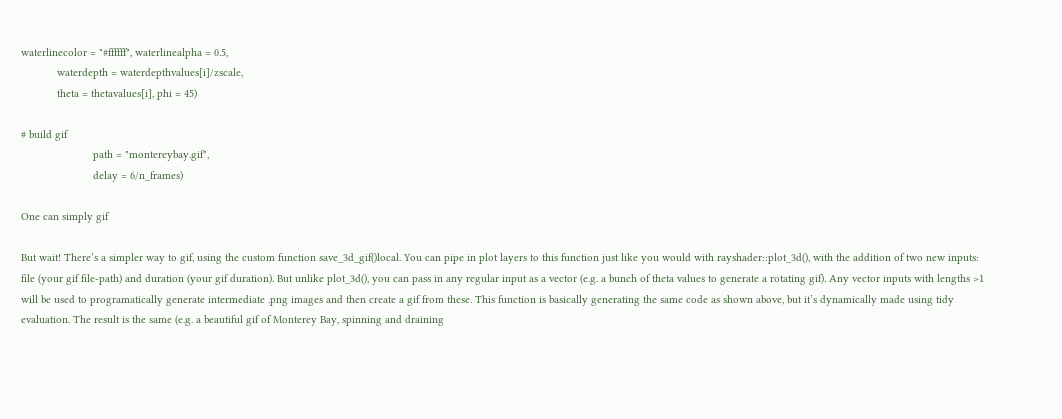waterlinecolor = "#ffffff", waterlinealpha = 0.5,
            waterdepth = waterdepthvalues[i]/zscale,
            theta = thetavalues[i], phi = 45)

# build gif
                        path = "montereybay.gif",
                        delay = 6/n_frames)

One can simply gif

But wait! There’s a simpler way to gif, using the custom function save_3d_gif()local. You can pipe in plot layers to this function just like you would with rayshader::plot_3d(), with the addition of two new inputs: file (your gif file-path) and duration (your gif duration). But unlike plot_3d(), you can pass in any regular input as a vector (e.g. a bunch of theta values to generate a rotating gif). Any vector inputs with lengths >1 will be used to programatically generate intermediate .png images and then create a gif from these. This function is basically generating the same code as shown above, but it’s dynamically made using tidy evaluation. The result is the same (e.g. a beautiful gif of Monterey Bay, spinning and draining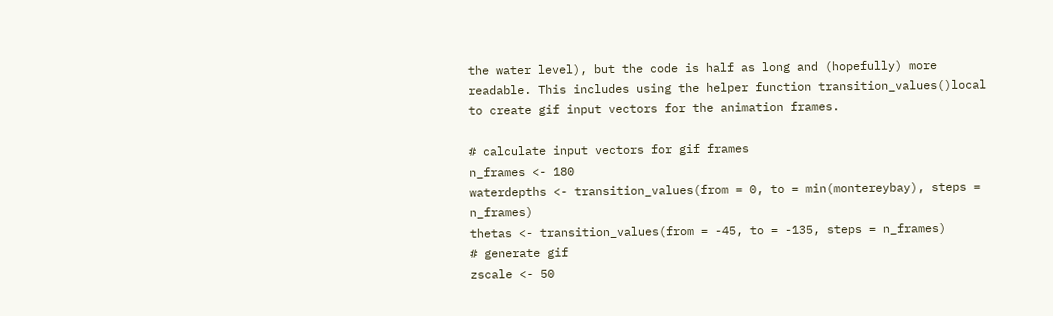the water level), but the code is half as long and (hopefully) more readable. This includes using the helper function transition_values()local to create gif input vectors for the animation frames.

# calculate input vectors for gif frames
n_frames <- 180
waterdepths <- transition_values(from = 0, to = min(montereybay), steps = n_frames)
thetas <- transition_values(from = -45, to = -135, steps = n_frames)
# generate gif
zscale <- 50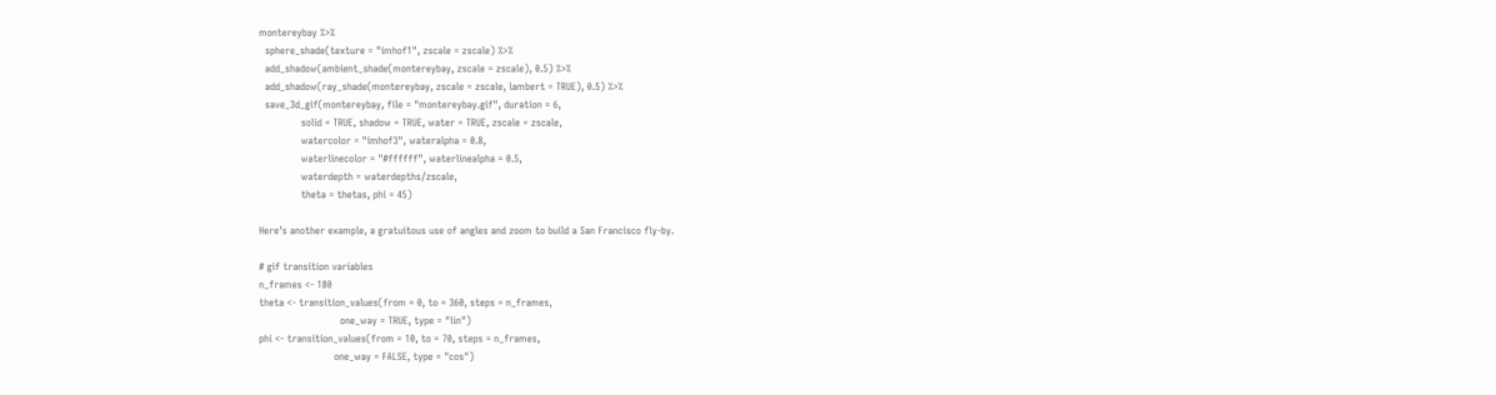montereybay %>%
  sphere_shade(texture = "imhof1", zscale = zscale) %>%
  add_shadow(ambient_shade(montereybay, zscale = zscale), 0.5) %>%
  add_shadow(ray_shade(montereybay, zscale = zscale, lambert = TRUE), 0.5) %>%
  save_3d_gif(montereybay, file = "montereybay.gif", duration = 6,
              solid = TRUE, shadow = TRUE, water = TRUE, zscale = zscale,
              watercolor = "imhof3", wateralpha = 0.8,
              waterlinecolor = "#ffffff", waterlinealpha = 0.5,
              waterdepth = waterdepths/zscale,
              theta = thetas, phi = 45)

Here’s another example, a gratuitous use of angles and zoom to build a San Francisco fly-by.

# gif transition variables
n_frames <- 180
theta <- transition_values(from = 0, to = 360, steps = n_frames,
                           one_way = TRUE, type = "lin")
phi <- transition_values(from = 10, to = 70, steps = n_frames,
                         one_way = FALSE, type = "cos")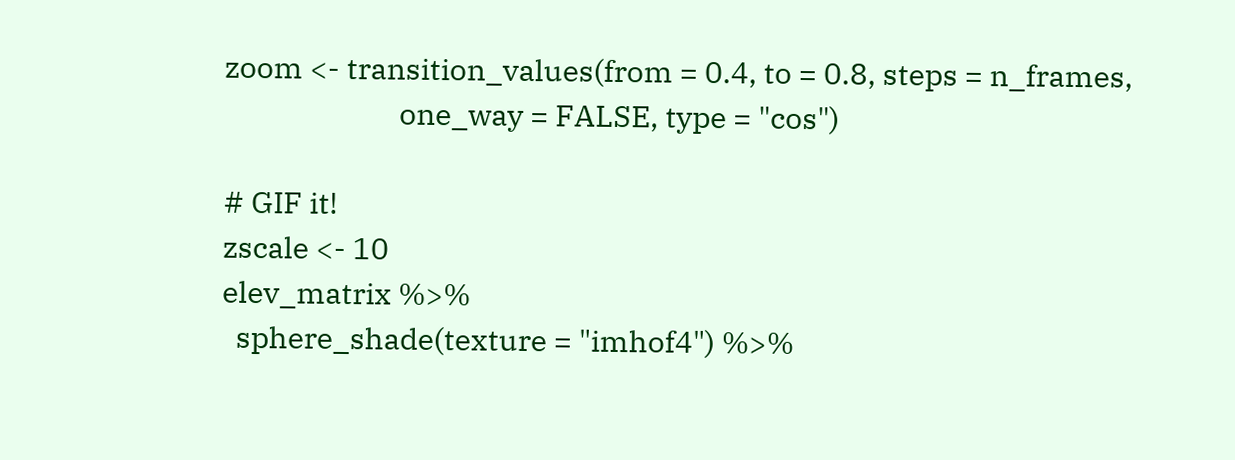zoom <- transition_values(from = 0.4, to = 0.8, steps = n_frames,
                         one_way = FALSE, type = "cos")

# GIF it!
zscale <- 10
elev_matrix %>%
  sphere_shade(texture = "imhof4") %>%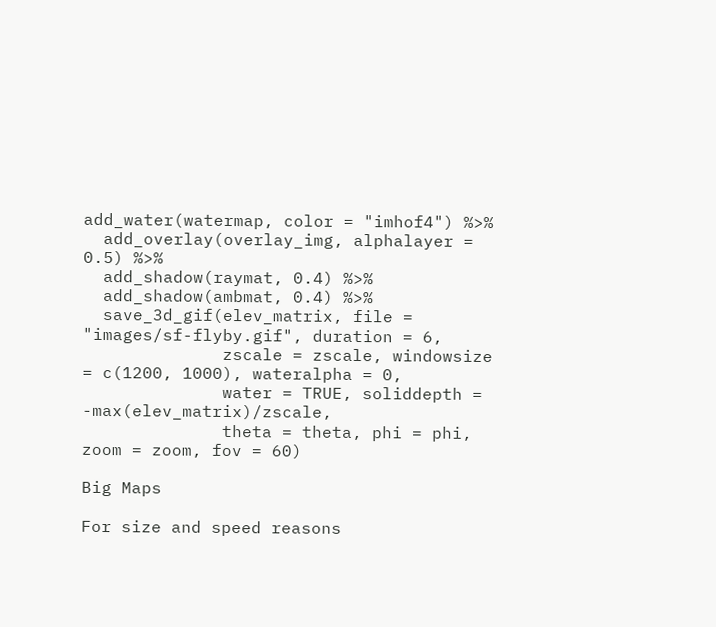add_water(watermap, color = "imhof4") %>%
  add_overlay(overlay_img, alphalayer = 0.5) %>%
  add_shadow(raymat, 0.4) %>%
  add_shadow(ambmat, 0.4) %>%
  save_3d_gif(elev_matrix, file = "images/sf-flyby.gif", duration = 6,
              zscale = zscale, windowsize = c(1200, 1000), wateralpha = 0,
              water = TRUE, soliddepth = -max(elev_matrix)/zscale,
              theta = theta, phi = phi, zoom = zoom, fov = 60)

Big Maps

For size and speed reasons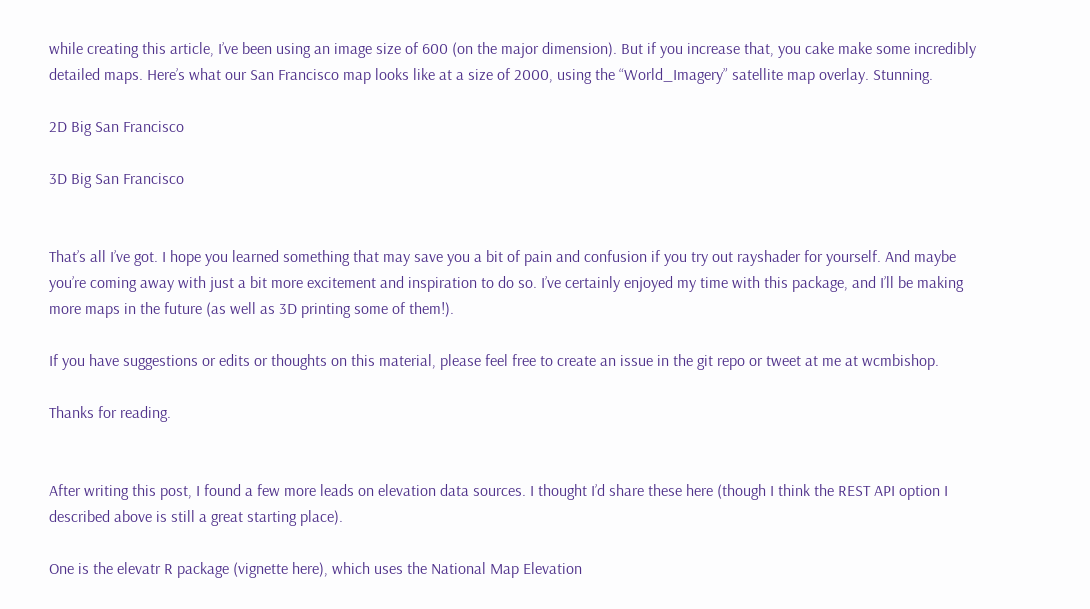while creating this article, I’ve been using an image size of 600 (on the major dimension). But if you increase that, you cake make some incredibly detailed maps. Here’s what our San Francisco map looks like at a size of 2000, using the “World_Imagery” satellite map overlay. Stunning.

2D Big San Francisco

3D Big San Francisco


That’s all I’ve got. I hope you learned something that may save you a bit of pain and confusion if you try out rayshader for yourself. And maybe you’re coming away with just a bit more excitement and inspiration to do so. I’ve certainly enjoyed my time with this package, and I’ll be making more maps in the future (as well as 3D printing some of them!).

If you have suggestions or edits or thoughts on this material, please feel free to create an issue in the git repo or tweet at me at wcmbishop.

Thanks for reading.


After writing this post, I found a few more leads on elevation data sources. I thought I’d share these here (though I think the REST API option I described above is still a great starting place).

One is the elevatr R package (vignette here), which uses the National Map Elevation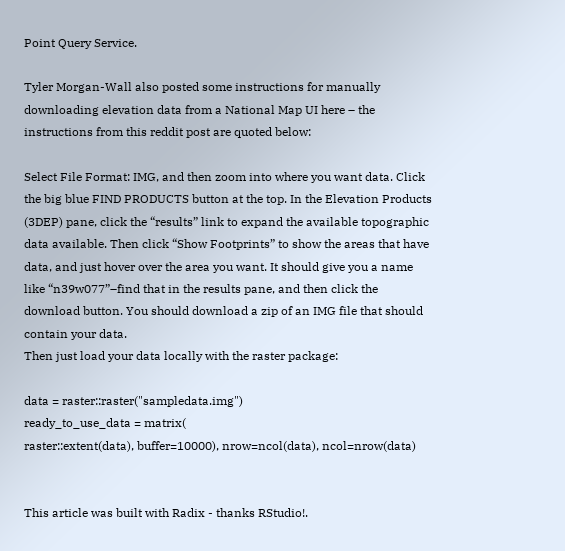Point Query Service.

Tyler Morgan-Wall also posted some instructions for manually downloading elevation data from a National Map UI here – the instructions from this reddit post are quoted below:

Select File Format: IMG, and then zoom into where you want data. Click the big blue FIND PRODUCTS button at the top. In the Elevation Products (3DEP) pane, click the “results” link to expand the available topographic data available. Then click “Show Footprints” to show the areas that have data, and just hover over the area you want. It should give you a name like “n39w077”–find that in the results pane, and then click the download button. You should download a zip of an IMG file that should contain your data.
Then just load your data locally with the raster package:

data = raster::raster("sampledata.img")
ready_to_use_data = matrix(
raster::extent(data), buffer=10000), nrow=ncol(data), ncol=nrow(data)


This article was built with Radix - thanks RStudio!.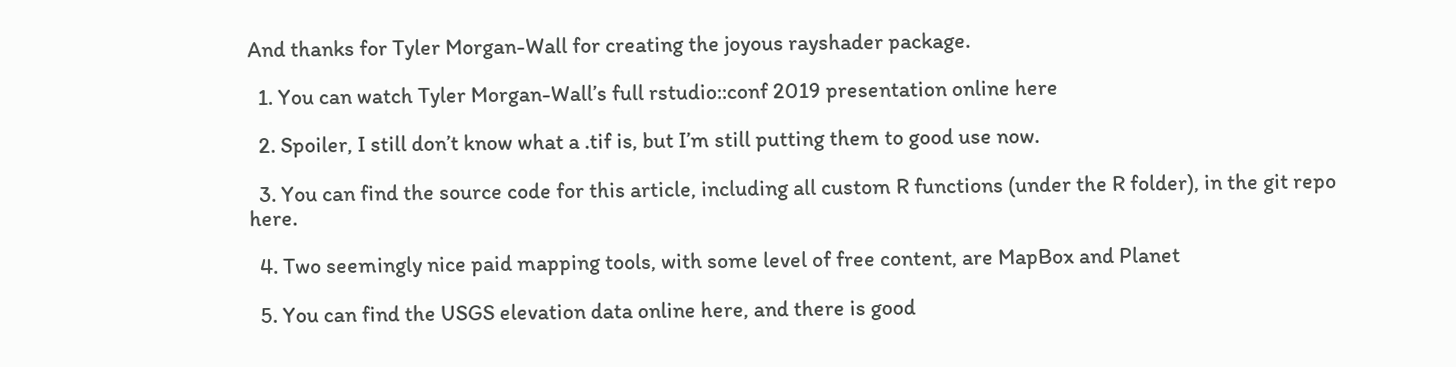And thanks for Tyler Morgan-Wall for creating the joyous rayshader package.

  1. You can watch Tyler Morgan-Wall’s full rstudio::conf 2019 presentation online here

  2. Spoiler, I still don’t know what a .tif is, but I’m still putting them to good use now.

  3. You can find the source code for this article, including all custom R functions (under the R folder), in the git repo here.

  4. Two seemingly nice paid mapping tools, with some level of free content, are MapBox and Planet

  5. You can find the USGS elevation data online here, and there is good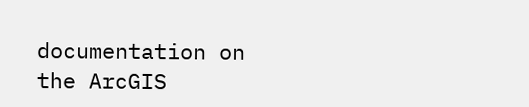documentation on the ArcGIS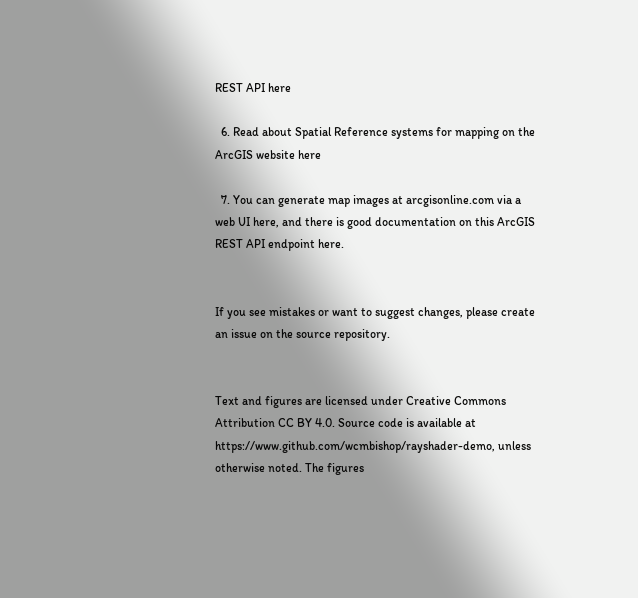REST API here

  6. Read about Spatial Reference systems for mapping on the ArcGIS website here

  7. You can generate map images at arcgisonline.com via a web UI here, and there is good documentation on this ArcGIS REST API endpoint here.


If you see mistakes or want to suggest changes, please create an issue on the source repository.


Text and figures are licensed under Creative Commons Attribution CC BY 4.0. Source code is available at https://www.github.com/wcmbishop/rayshader-demo, unless otherwise noted. The figures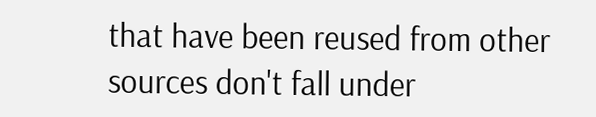that have been reused from other sources don't fall under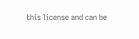this license and can be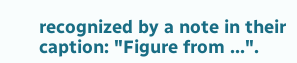recognized by a note in their caption: "Figure from ...".